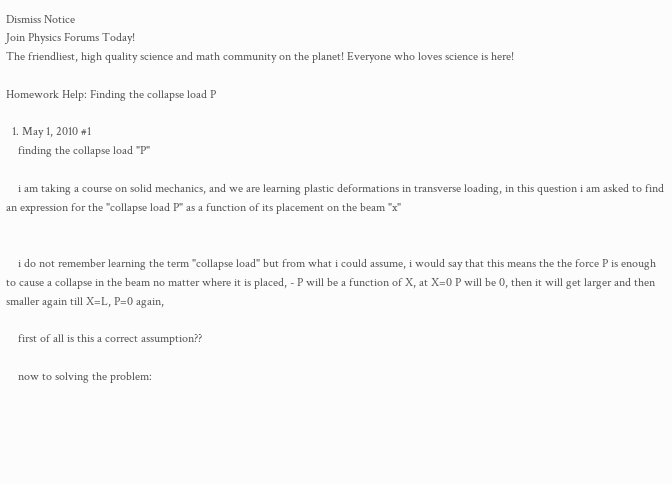Dismiss Notice
Join Physics Forums Today!
The friendliest, high quality science and math community on the planet! Everyone who loves science is here!

Homework Help: Finding the collapse load P

  1. May 1, 2010 #1
    finding the collapse load "P"

    i am taking a course on solid mechanics, and we are learning plastic deformations in transverse loading, in this question i am asked to find an expression for the "collapse load P" as a function of its placement on the beam "x"


    i do not remember learning the term "collapse load" but from what i could assume, i would say that this means the the force P is enough to cause a collapse in the beam no matter where it is placed, - P will be a function of X, at X=0 P will be 0, then it will get larger and then smaller again till X=L, P=0 again,

    first of all is this a correct assumption??

    now to solving the problem: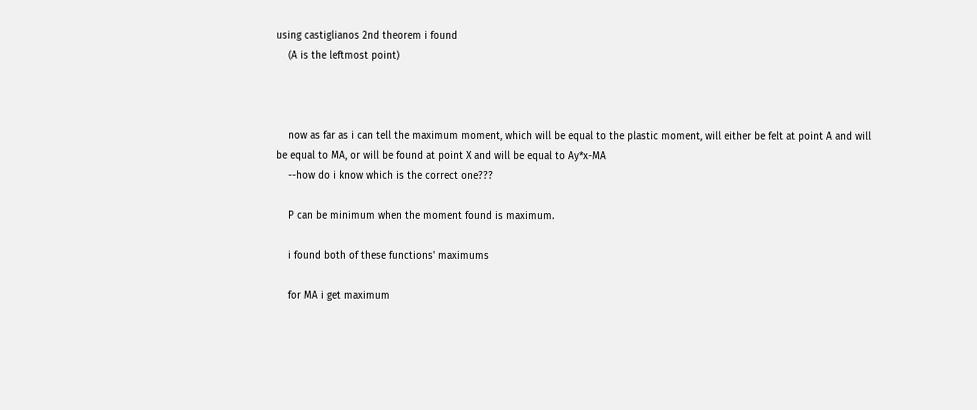using castiglianos 2nd theorem i found
    (A is the leftmost point)



    now as far as i can tell the maximum moment, which will be equal to the plastic moment, will either be felt at point A and will be equal to MA, or will be found at point X and will be equal to Ay*x-MA
    --how do i know which is the correct one???

    P can be minimum when the moment found is maximum.

    i found both of these functions' maximums

    for MA i get maximum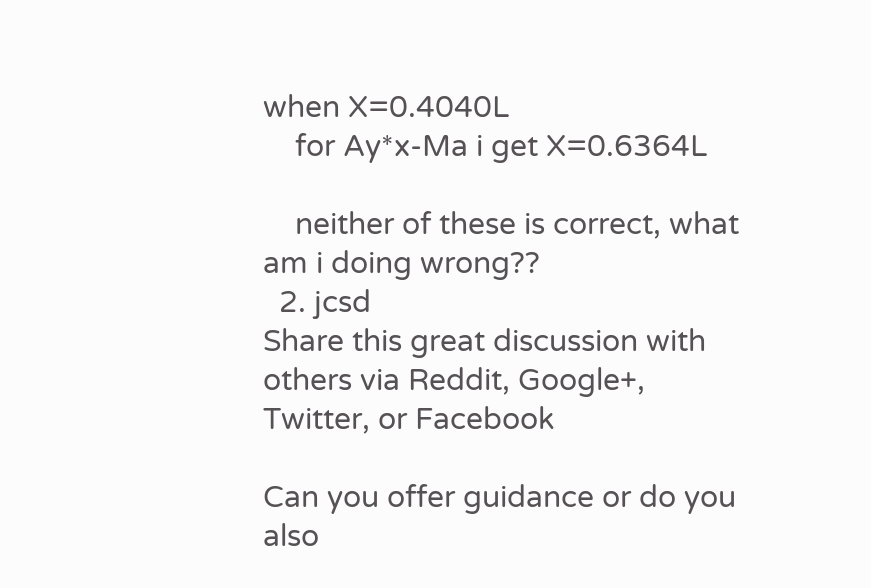when X=0.4040L
    for Ay*x-Ma i get X=0.6364L

    neither of these is correct, what am i doing wrong??
  2. jcsd
Share this great discussion with others via Reddit, Google+, Twitter, or Facebook

Can you offer guidance or do you also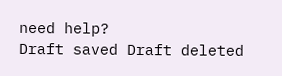need help?
Draft saved Draft deleted